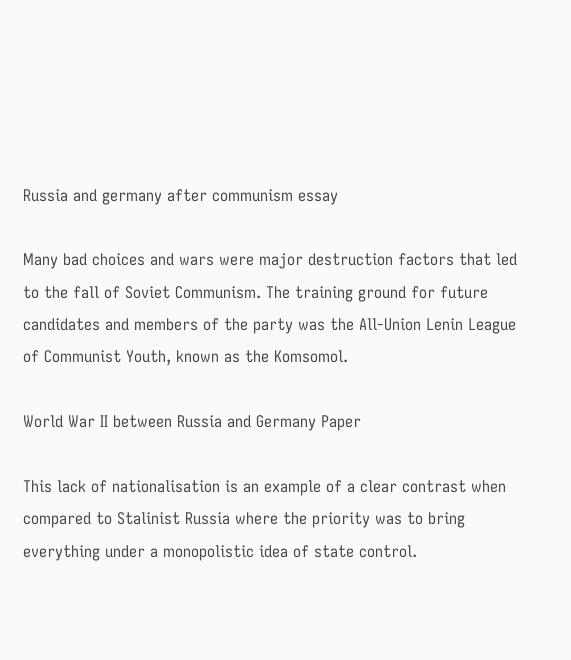Russia and germany after communism essay

Many bad choices and wars were major destruction factors that led to the fall of Soviet Communism. The training ground for future candidates and members of the party was the All-Union Lenin League of Communist Youth, known as the Komsomol.

World War II between Russia and Germany Paper

This lack of nationalisation is an example of a clear contrast when compared to Stalinist Russia where the priority was to bring everything under a monopolistic idea of state control.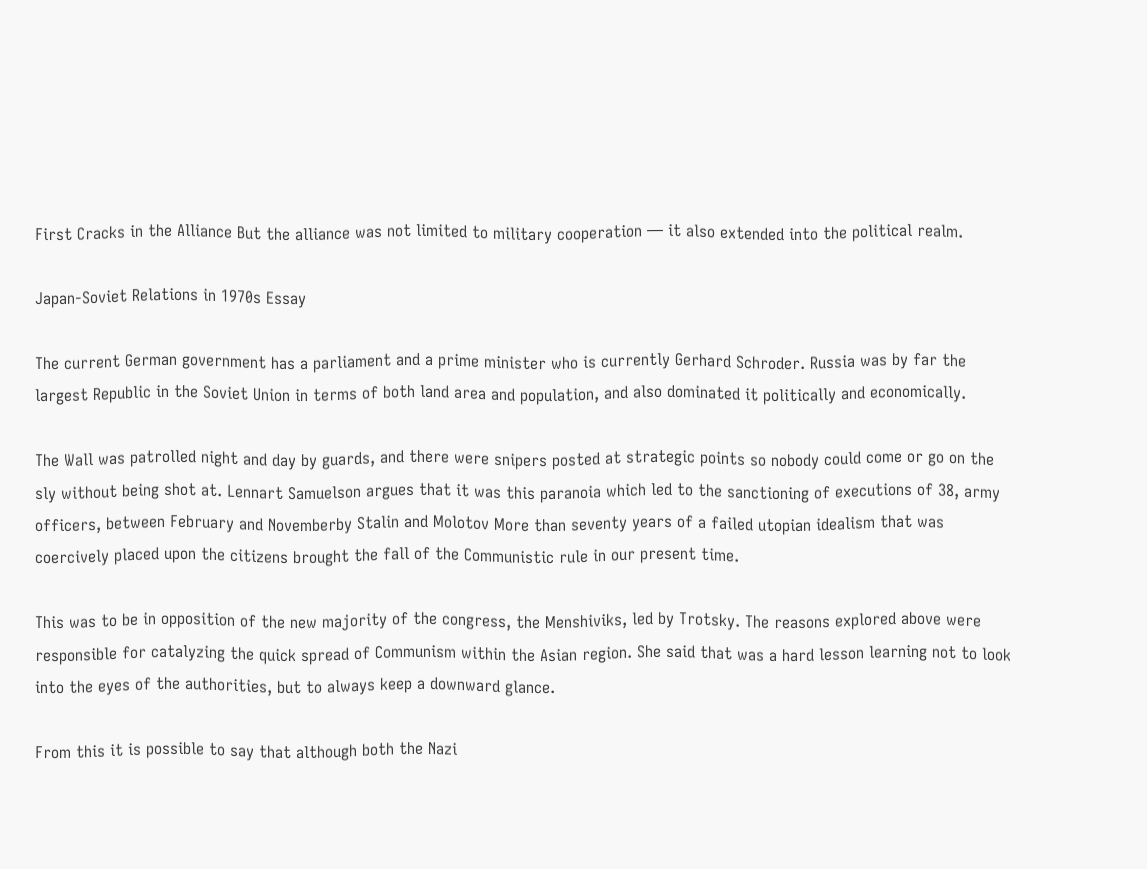First Cracks in the Alliance But the alliance was not limited to military cooperation — it also extended into the political realm.

Japan-Soviet Relations in 1970s Essay

The current German government has a parliament and a prime minister who is currently Gerhard Schroder. Russia was by far the largest Republic in the Soviet Union in terms of both land area and population, and also dominated it politically and economically.

The Wall was patrolled night and day by guards, and there were snipers posted at strategic points so nobody could come or go on the sly without being shot at. Lennart Samuelson argues that it was this paranoia which led to the sanctioning of executions of 38, army officers, between February and Novemberby Stalin and Molotov More than seventy years of a failed utopian idealism that was coercively placed upon the citizens brought the fall of the Communistic rule in our present time.

This was to be in opposition of the new majority of the congress, the Menshiviks, led by Trotsky. The reasons explored above were responsible for catalyzing the quick spread of Communism within the Asian region. She said that was a hard lesson learning not to look into the eyes of the authorities, but to always keep a downward glance.

From this it is possible to say that although both the Nazi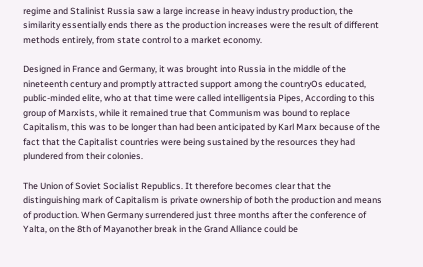regime and Stalinist Russia saw a large increase in heavy industry production, the similarity essentially ends there as the production increases were the result of different methods entirely, from state control to a market economy.

Designed in France and Germany, it was brought into Russia in the middle of the nineteenth century and promptly attracted support among the countryOs educated, public-minded elite, who at that time were called intelligentsia Pipes, According to this group of Marxists, while it remained true that Communism was bound to replace Capitalism, this was to be longer than had been anticipated by Karl Marx because of the fact that the Capitalist countries were being sustained by the resources they had plundered from their colonies.

The Union of Soviet Socialist Republics. It therefore becomes clear that the distinguishing mark of Capitalism is private ownership of both the production and means of production. When Germany surrendered just three months after the conference of Yalta, on the 8th of Mayanother break in the Grand Alliance could be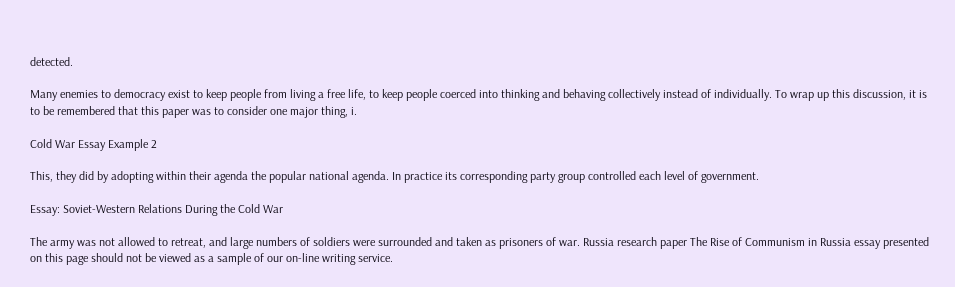detected.

Many enemies to democracy exist to keep people from living a free life, to keep people coerced into thinking and behaving collectively instead of individually. To wrap up this discussion, it is to be remembered that this paper was to consider one major thing, i.

Cold War Essay Example 2

This, they did by adopting within their agenda the popular national agenda. In practice its corresponding party group controlled each level of government.

Essay: Soviet-Western Relations During the Cold War

The army was not allowed to retreat, and large numbers of soldiers were surrounded and taken as prisoners of war. Russia research paper The Rise of Communism in Russia essay presented on this page should not be viewed as a sample of our on-line writing service.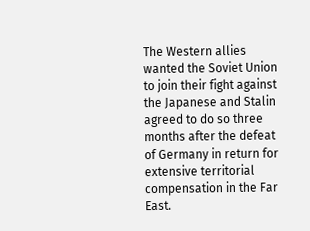The Western allies wanted the Soviet Union to join their fight against the Japanese and Stalin agreed to do so three months after the defeat of Germany in return for extensive territorial compensation in the Far East.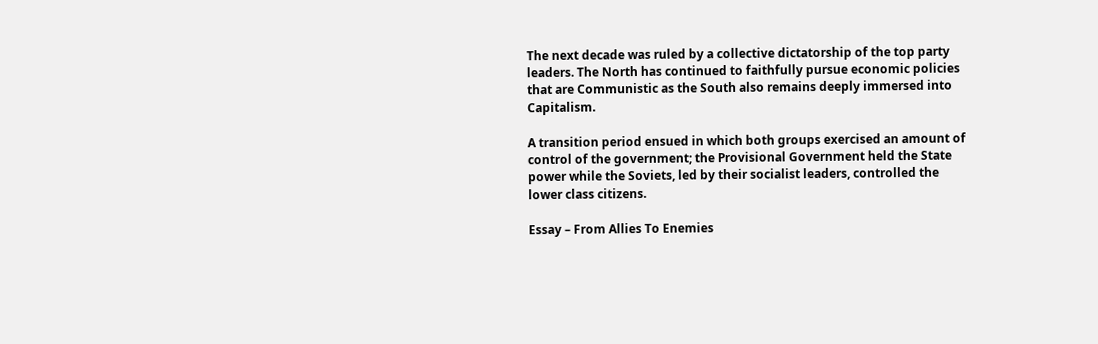The next decade was ruled by a collective dictatorship of the top party leaders. The North has continued to faithfully pursue economic policies that are Communistic as the South also remains deeply immersed into Capitalism.

A transition period ensued in which both groups exercised an amount of control of the government; the Provisional Government held the State power while the Soviets, led by their socialist leaders, controlled the lower class citizens.

Essay – From Allies To Enemies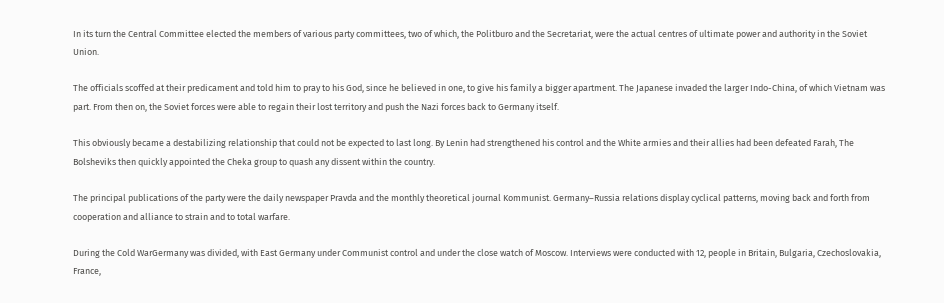In its turn the Central Committee elected the members of various party committees, two of which, the Politburo and the Secretariat, were the actual centres of ultimate power and authority in the Soviet Union.

The officials scoffed at their predicament and told him to pray to his God, since he believed in one, to give his family a bigger apartment. The Japanese invaded the larger Indo-China, of which Vietnam was part. From then on, the Soviet forces were able to regain their lost territory and push the Nazi forces back to Germany itself.

This obviously became a destabilizing relationship that could not be expected to last long. By Lenin had strengthened his control and the White armies and their allies had been defeated Farah, The Bolsheviks then quickly appointed the Cheka group to quash any dissent within the country.

The principal publications of the party were the daily newspaper Pravda and the monthly theoretical journal Kommunist. Germany–Russia relations display cyclical patterns, moving back and forth from cooperation and alliance to strain and to total warfare.

During the Cold WarGermany was divided, with East Germany under Communist control and under the close watch of Moscow. Interviews were conducted with 12, people in Britain, Bulgaria, Czechoslovakia, France,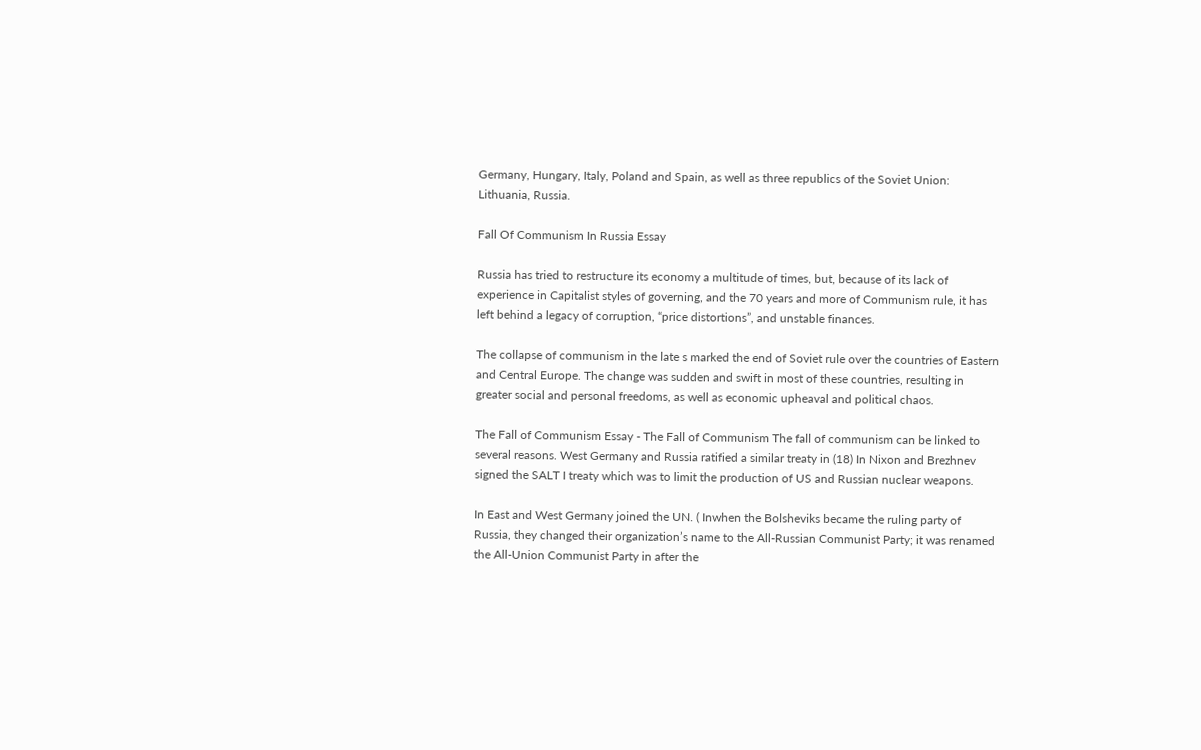Germany, Hungary, Italy, Poland and Spain, as well as three republics of the Soviet Union: Lithuania, Russia.

Fall Of Communism In Russia Essay

Russia has tried to restructure its economy a multitude of times, but, because of its lack of experience in Capitalist styles of governing, and the 70 years and more of Communism rule, it has left behind a legacy of corruption, “price distortions”, and unstable finances.

The collapse of communism in the late s marked the end of Soviet rule over the countries of Eastern and Central Europe. The change was sudden and swift in most of these countries, resulting in greater social and personal freedoms, as well as economic upheaval and political chaos.

The Fall of Communism Essay - The Fall of Communism The fall of communism can be linked to several reasons. West Germany and Russia ratified a similar treaty in (18) In Nixon and Brezhnev signed the SALT I treaty which was to limit the production of US and Russian nuclear weapons.

In East and West Germany joined the UN. ( Inwhen the Bolsheviks became the ruling party of Russia, they changed their organization’s name to the All-Russian Communist Party; it was renamed the All-Union Communist Party in after the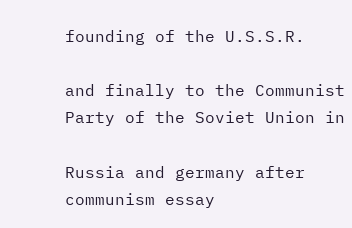founding of the U.S.S.R.

and finally to the Communist Party of the Soviet Union in

Russia and germany after communism essay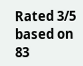Rated 3/5 based on 83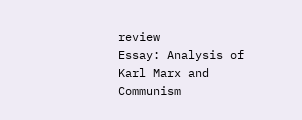review
Essay: Analysis of Karl Marx and Communism